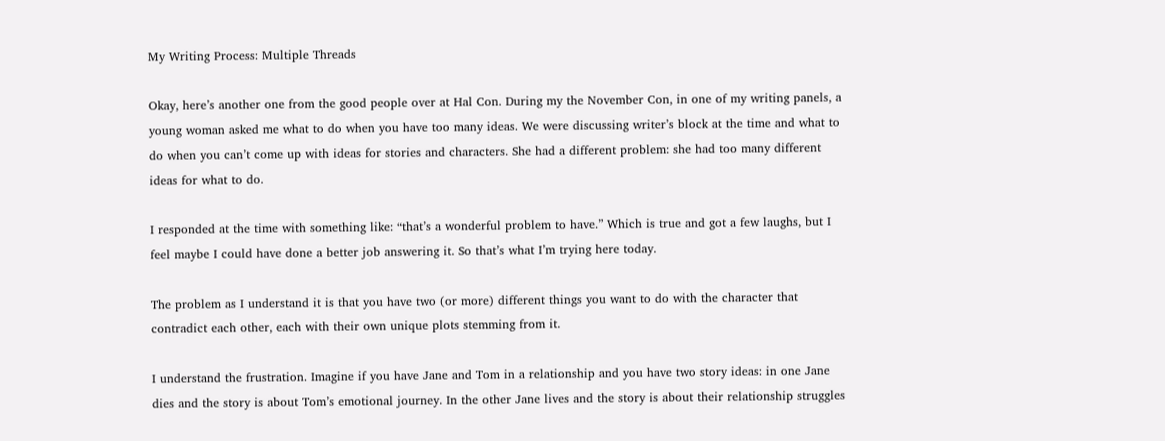My Writing Process: Multiple Threads

Okay, here’s another one from the good people over at Hal Con. During my the November Con, in one of my writing panels, a young woman asked me what to do when you have too many ideas. We were discussing writer’s block at the time and what to do when you can’t come up with ideas for stories and characters. She had a different problem: she had too many different ideas for what to do.

I responded at the time with something like: “that’s a wonderful problem to have.” Which is true and got a few laughs, but I feel maybe I could have done a better job answering it. So that’s what I’m trying here today.

The problem as I understand it is that you have two (or more) different things you want to do with the character that contradict each other, each with their own unique plots stemming from it.

I understand the frustration. Imagine if you have Jane and Tom in a relationship and you have two story ideas: in one Jane dies and the story is about Tom’s emotional journey. In the other Jane lives and the story is about their relationship struggles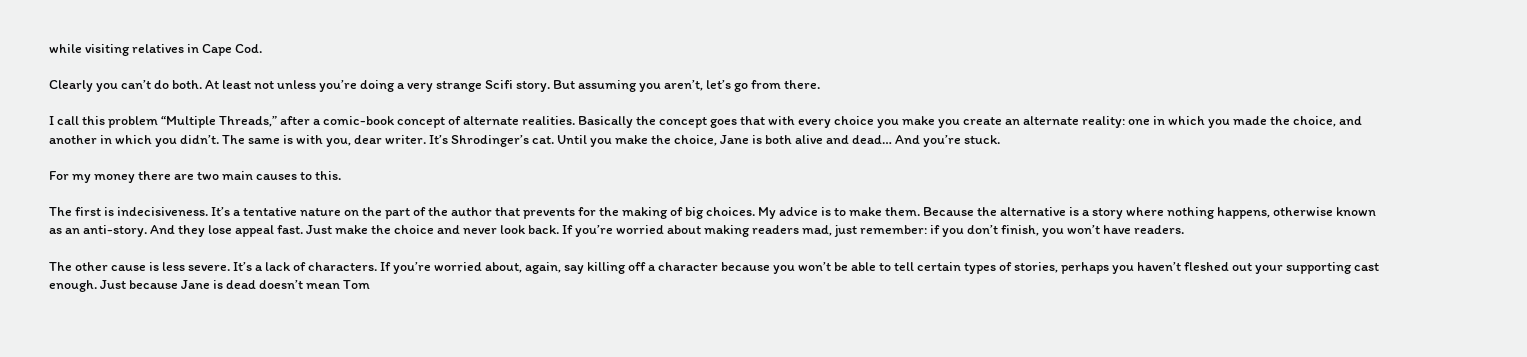while visiting relatives in Cape Cod.

Clearly you can’t do both. At least not unless you’re doing a very strange Scifi story. But assuming you aren’t, let’s go from there.

I call this problem “Multiple Threads,” after a comic-book concept of alternate realities. Basically the concept goes that with every choice you make you create an alternate reality: one in which you made the choice, and another in which you didn’t. The same is with you, dear writer. It’s Shrodinger’s cat. Until you make the choice, Jane is both alive and dead… And you’re stuck.

For my money there are two main causes to this.

The first is indecisiveness. It’s a tentative nature on the part of the author that prevents for the making of big choices. My advice is to make them. Because the alternative is a story where nothing happens, otherwise known as an anti-story. And they lose appeal fast. Just make the choice and never look back. If you’re worried about making readers mad, just remember: if you don’t finish, you won’t have readers.

The other cause is less severe. It’s a lack of characters. If you’re worried about, again, say killing off a character because you won’t be able to tell certain types of stories, perhaps you haven’t fleshed out your supporting cast enough. Just because Jane is dead doesn’t mean Tom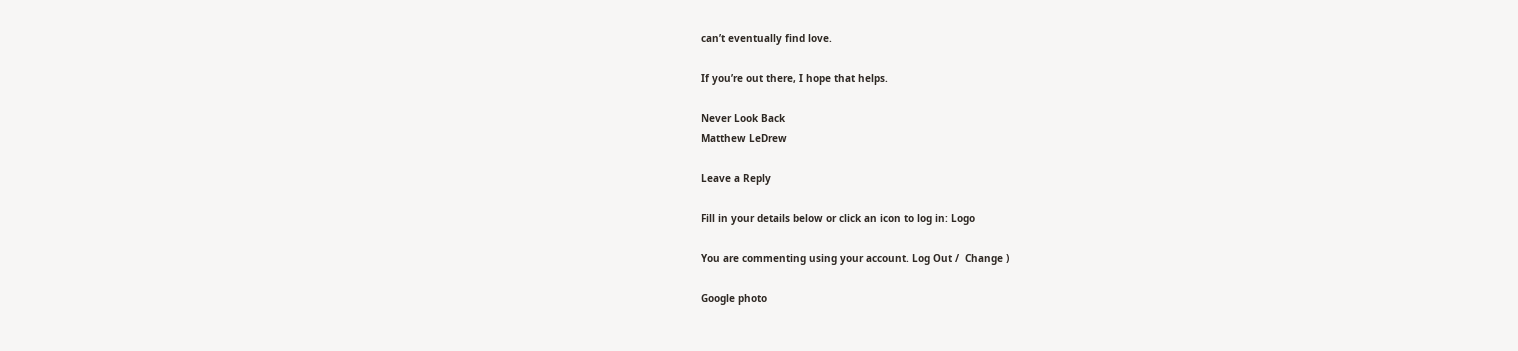can’t eventually find love.

If you’re out there, I hope that helps.

Never Look Back
Matthew LeDrew

Leave a Reply

Fill in your details below or click an icon to log in: Logo

You are commenting using your account. Log Out /  Change )

Google photo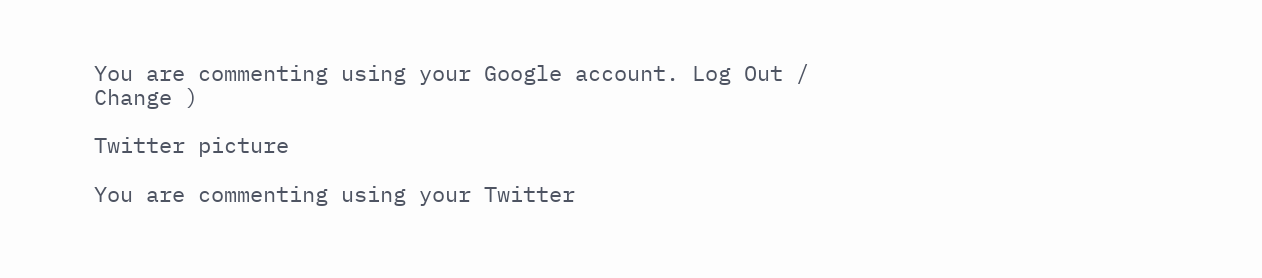You are commenting using your Google account. Log Out /  Change )

Twitter picture

You are commenting using your Twitter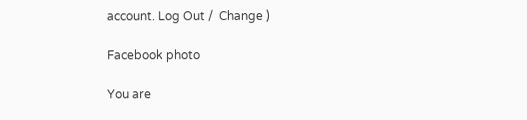account. Log Out /  Change )

Facebook photo

You are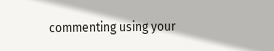commenting using your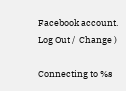Facebook account. Log Out /  Change )

Connecting to %s